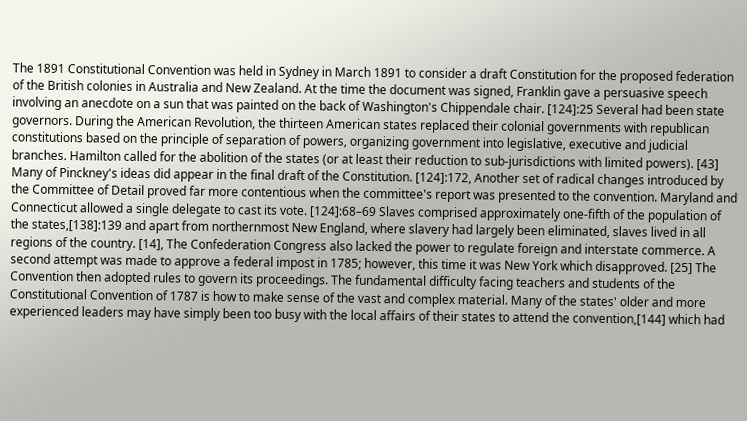The 1891 Constitutional Convention was held in Sydney in March 1891 to consider a draft Constitution for the proposed federation of the British colonies in Australia and New Zealand. At the time the document was signed, Franklin gave a persuasive speech involving an anecdote on a sun that was painted on the back of Washington's Chippendale chair. [124]:25 Several had been state governors. During the American Revolution, the thirteen American states replaced their colonial governments with republican constitutions based on the principle of separation of powers, organizing government into legislative, executive and judicial branches. Hamilton called for the abolition of the states (or at least their reduction to sub-jurisdictions with limited powers). [43] Many of Pinckney's ideas did appear in the final draft of the Constitution. [124]:172, Another set of radical changes introduced by the Committee of Detail proved far more contentious when the committee's report was presented to the convention. Maryland and Connecticut allowed a single delegate to cast its vote. [124]:68–69 Slaves comprised approximately one-fifth of the population of the states,[138]:139 and apart from northernmost New England, where slavery had largely been eliminated, slaves lived in all regions of the country. [14], The Confederation Congress also lacked the power to regulate foreign and interstate commerce. A second attempt was made to approve a federal impost in 1785; however, this time it was New York which disapproved. [25] The Convention then adopted rules to govern its proceedings. The fundamental difficulty facing teachers and students of the Constitutional Convention of 1787 is how to make sense of the vast and complex material. Many of the states' older and more experienced leaders may have simply been too busy with the local affairs of their states to attend the convention,[144] which had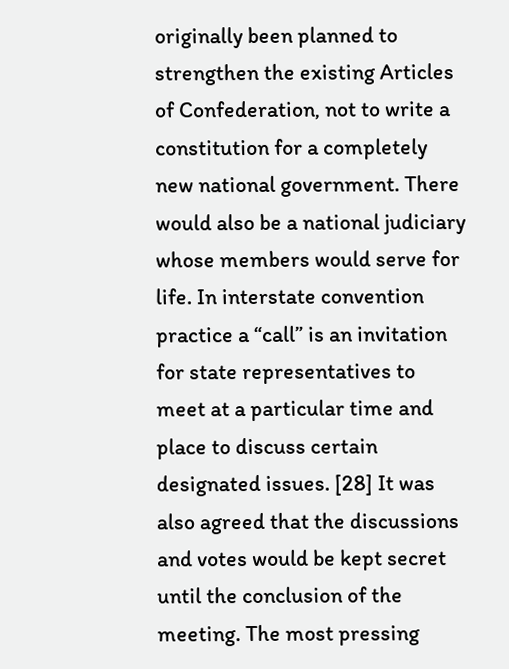originally been planned to strengthen the existing Articles of Confederation, not to write a constitution for a completely new national government. There would also be a national judiciary whose members would serve for life. In interstate convention practice a “call” is an invitation for state representatives to meet at a particular time and place to discuss certain designated issues. [28] It was also agreed that the discussions and votes would be kept secret until the conclusion of the meeting. The most pressing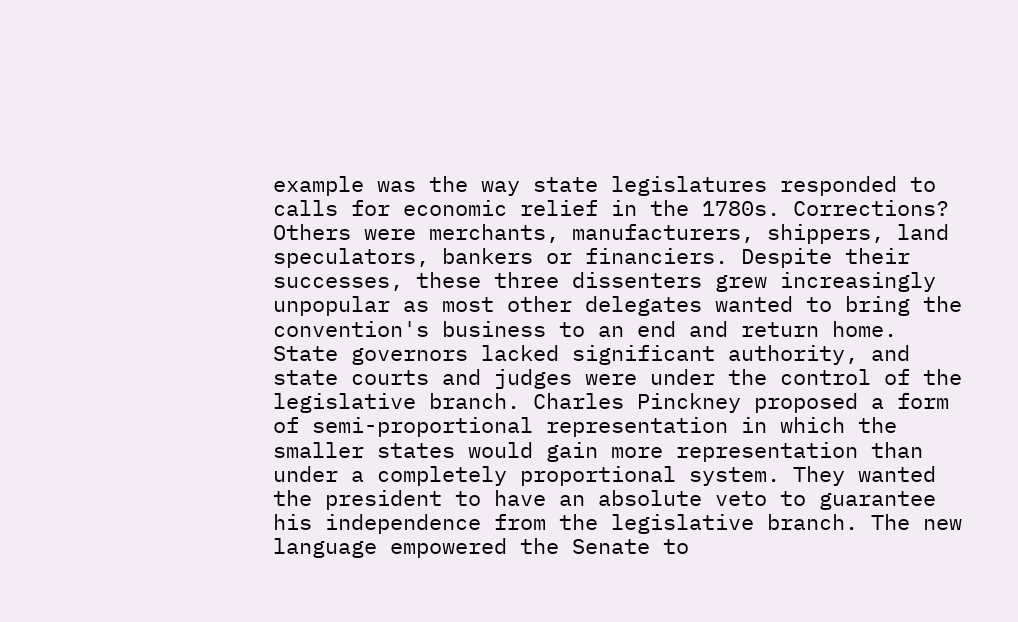example was the way state legislatures responded to calls for economic relief in the 1780s. Corrections? Others were merchants, manufacturers, shippers, land speculators, bankers or financiers. Despite their successes, these three dissenters grew increasingly unpopular as most other delegates wanted to bring the convention's business to an end and return home. State governors lacked significant authority, and state courts and judges were under the control of the legislative branch. Charles Pinckney proposed a form of semi-proportional representation in which the smaller states would gain more representation than under a completely proportional system. They wanted the president to have an absolute veto to guarantee his independence from the legislative branch. The new language empowered the Senate to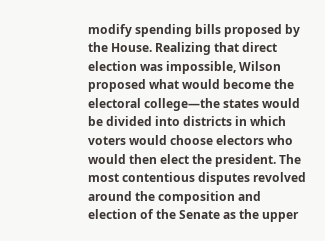modify spending bills proposed by the House. Realizing that direct election was impossible, Wilson proposed what would become the electoral college—the states would be divided into districts in which voters would choose electors who would then elect the president. The most contentious disputes revolved around the composition and election of the Senate as the upper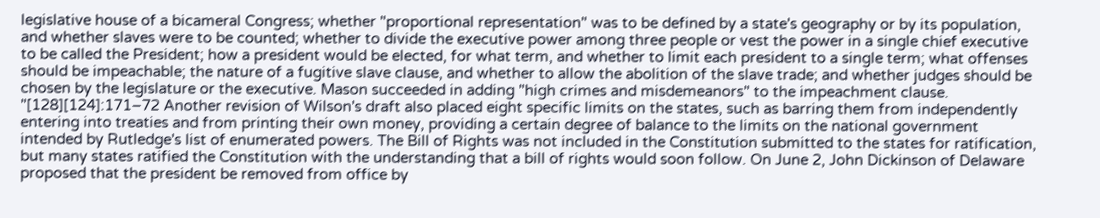legislative house of a bicameral Congress; whether "proportional representation" was to be defined by a state's geography or by its population, and whether slaves were to be counted; whether to divide the executive power among three people or vest the power in a single chief executive to be called the President; how a president would be elected, for what term, and whether to limit each president to a single term; what offenses should be impeachable; the nature of a fugitive slave clause, and whether to allow the abolition of the slave trade; and whether judges should be chosen by the legislature or the executive. Mason succeeded in adding "high crimes and misdemeanors" to the impeachment clause. "[128][124]:171–72 Another revision of Wilson's draft also placed eight specific limits on the states, such as barring them from independently entering into treaties and from printing their own money, providing a certain degree of balance to the limits on the national government intended by Rutledge's list of enumerated powers. The Bill of Rights was not included in the Constitution submitted to the states for ratification, but many states ratified the Constitution with the understanding that a bill of rights would soon follow. On June 2, John Dickinson of Delaware proposed that the president be removed from office by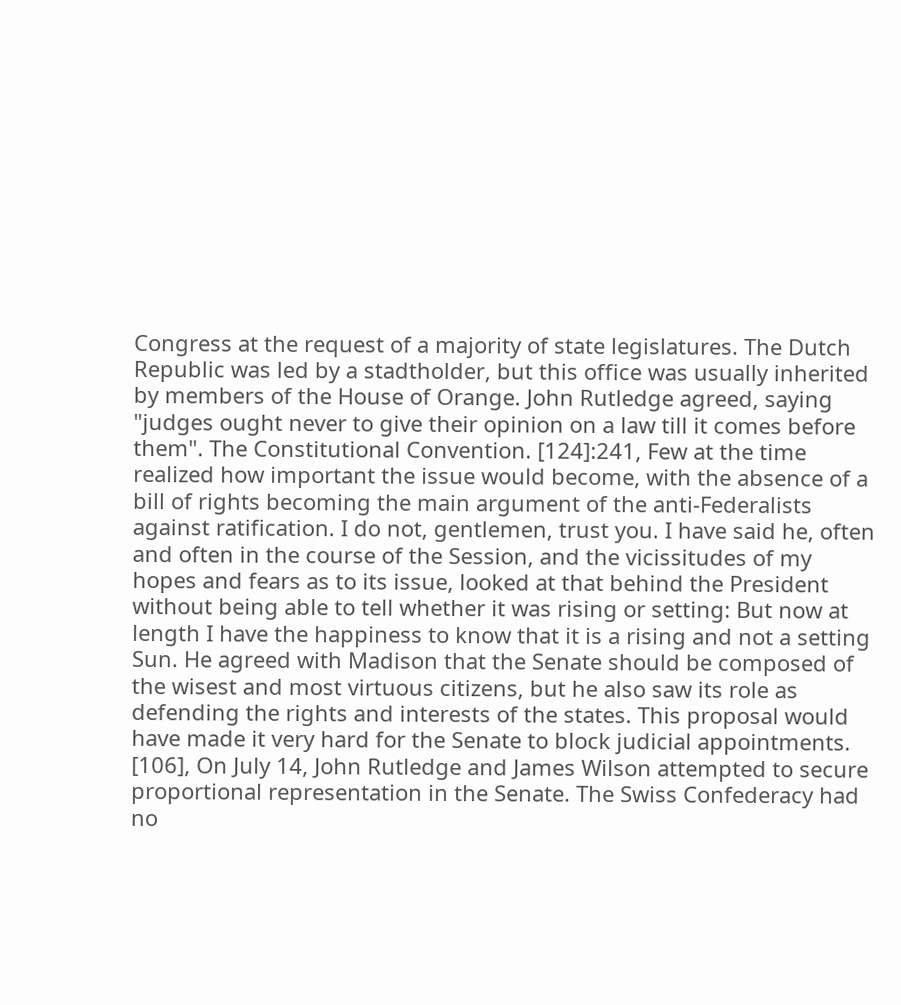Congress at the request of a majority of state legislatures. The Dutch Republic was led by a stadtholder, but this office was usually inherited by members of the House of Orange. John Rutledge agreed, saying "judges ought never to give their opinion on a law till it comes before them". The Constitutional Convention. [124]:241, Few at the time realized how important the issue would become, with the absence of a bill of rights becoming the main argument of the anti-Federalists against ratification. I do not, gentlemen, trust you. I have said he, often and often in the course of the Session, and the vicissitudes of my hopes and fears as to its issue, looked at that behind the President without being able to tell whether it was rising or setting: But now at length I have the happiness to know that it is a rising and not a setting Sun. He agreed with Madison that the Senate should be composed of the wisest and most virtuous citizens, but he also saw its role as defending the rights and interests of the states. This proposal would have made it very hard for the Senate to block judicial appointments. [106], On July 14, John Rutledge and James Wilson attempted to secure proportional representation in the Senate. The Swiss Confederacy had no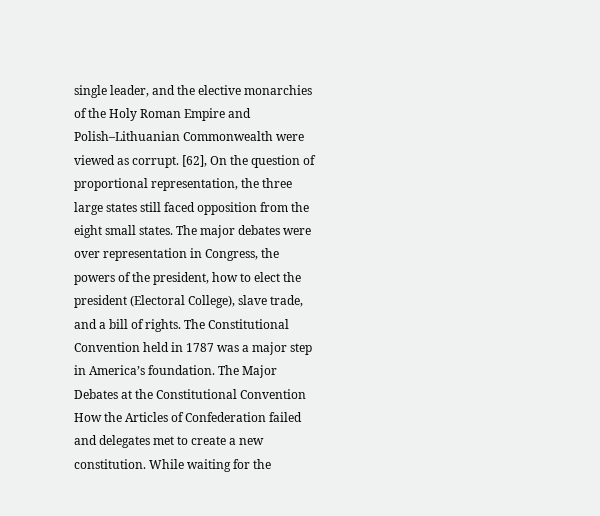single leader, and the elective monarchies of the Holy Roman Empire and Polish–Lithuanian Commonwealth were viewed as corrupt. [62], On the question of proportional representation, the three large states still faced opposition from the eight small states. The major debates were over representation in Congress, the powers of the president, how to elect the president (Electoral College), slave trade, and a bill of rights. The Constitutional Convention held in 1787 was a major step in America’s foundation. The Major Debates at the Constitutional Convention How the Articles of Confederation failed and delegates met to create a new constitution. While waiting for the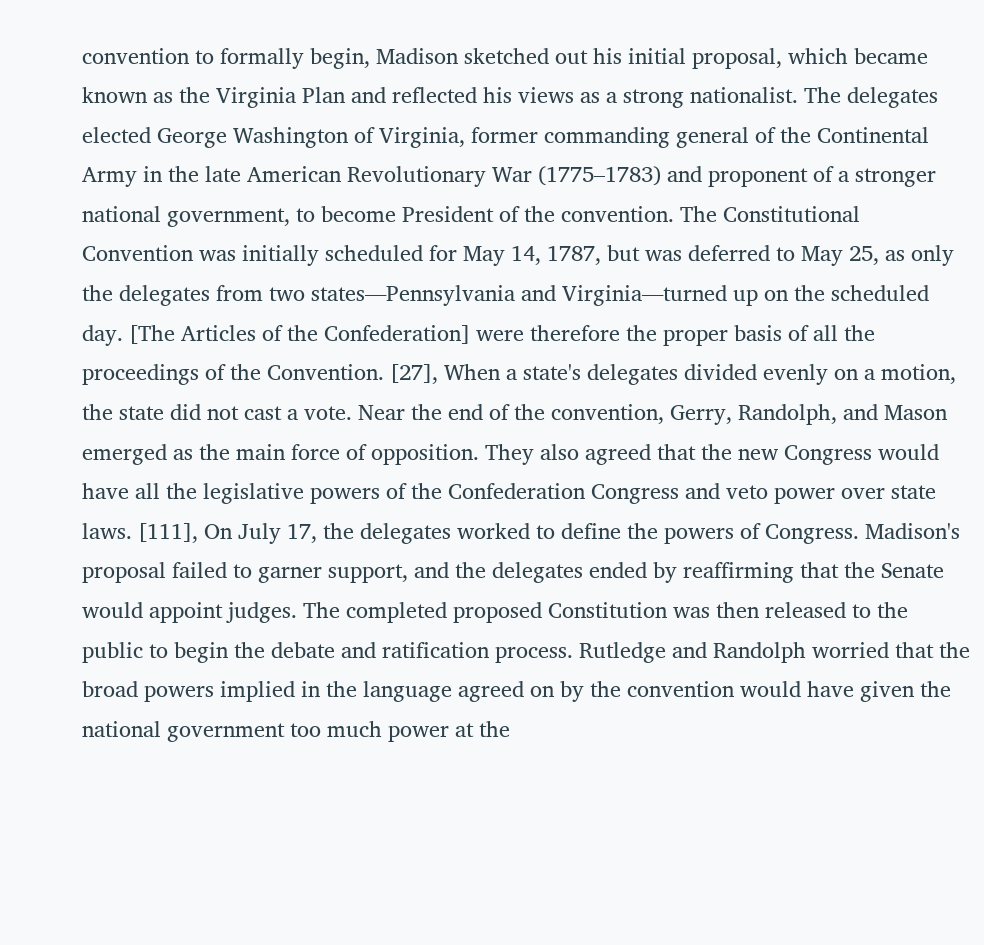convention to formally begin, Madison sketched out his initial proposal, which became known as the Virginia Plan and reflected his views as a strong nationalist. The delegates elected George Washington of Virginia, former commanding general of the Continental Army in the late American Revolutionary War (1775–1783) and proponent of a stronger national government, to become President of the convention. The Constitutional Convention was initially scheduled for May 14, 1787, but was deferred to May 25, as only the delegates from two states―Pennsylvania and Virginia―turned up on the scheduled day. [The Articles of the Confederation] were therefore the proper basis of all the proceedings of the Convention. [27], When a state's delegates divided evenly on a motion, the state did not cast a vote. Near the end of the convention, Gerry, Randolph, and Mason emerged as the main force of opposition. They also agreed that the new Congress would have all the legislative powers of the Confederation Congress and veto power over state laws. [111], On July 17, the delegates worked to define the powers of Congress. Madison's proposal failed to garner support, and the delegates ended by reaffirming that the Senate would appoint judges. The completed proposed Constitution was then released to the public to begin the debate and ratification process. Rutledge and Randolph worried that the broad powers implied in the language agreed on by the convention would have given the national government too much power at the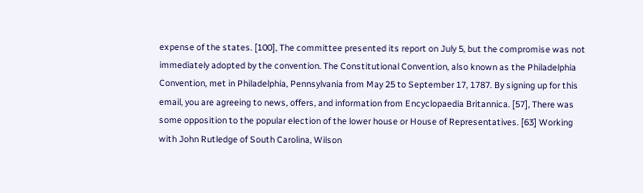expense of the states. [100], The committee presented its report on July 5, but the compromise was not immediately adopted by the convention. The Constitutional Convention, also known as the Philadelphia Convention, met in Philadelphia, Pennsylvania from May 25 to September 17, 1787. By signing up for this email, you are agreeing to news, offers, and information from Encyclopaedia Britannica. [57], There was some opposition to the popular election of the lower house or House of Representatives. [63] Working with John Rutledge of South Carolina, Wilson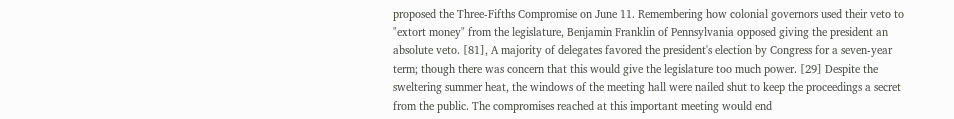proposed the Three-Fifths Compromise on June 11. Remembering how colonial governors used their veto to "extort money" from the legislature, Benjamin Franklin of Pennsylvania opposed giving the president an absolute veto. [81], A majority of delegates favored the president's election by Congress for a seven-year term; though there was concern that this would give the legislature too much power. [29] Despite the sweltering summer heat, the windows of the meeting hall were nailed shut to keep the proceedings a secret from the public. The compromises reached at this important meeting would end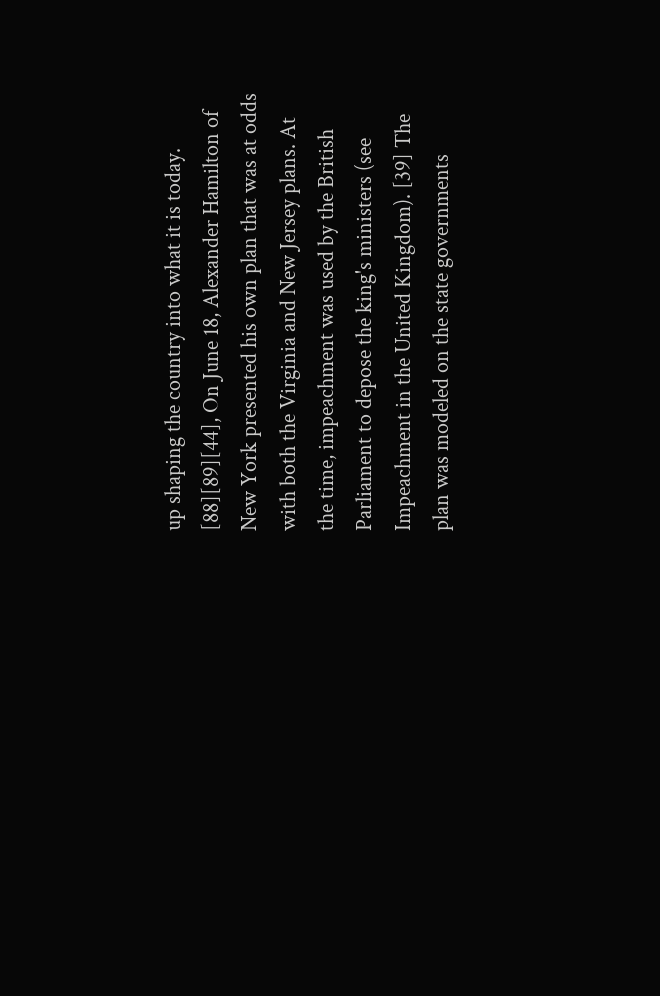up shaping the country into what it is today. [88][89][44], On June 18, Alexander Hamilton of New York presented his own plan that was at odds with both the Virginia and New Jersey plans. At the time, impeachment was used by the British Parliament to depose the king's ministers (see Impeachment in the United Kingdom). [39] The plan was modeled on the state governments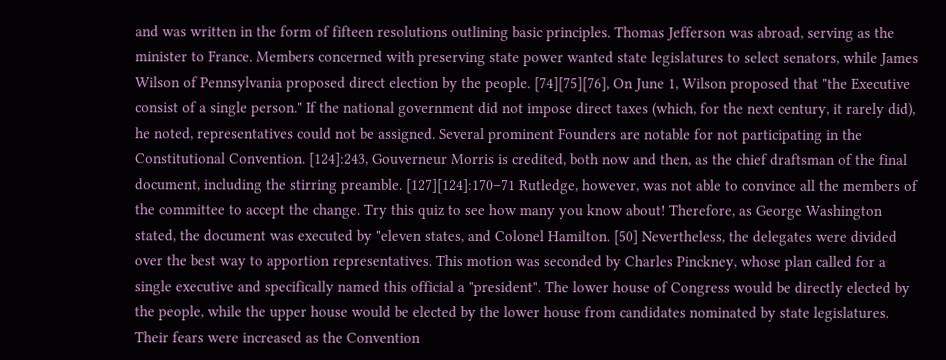and was written in the form of fifteen resolutions outlining basic principles. Thomas Jefferson was abroad, serving as the minister to France. Members concerned with preserving state power wanted state legislatures to select senators, while James Wilson of Pennsylvania proposed direct election by the people. [74][75][76], On June 1, Wilson proposed that "the Executive consist of a single person." If the national government did not impose direct taxes (which, for the next century, it rarely did), he noted, representatives could not be assigned. Several prominent Founders are notable for not participating in the Constitutional Convention. [124]:243, Gouverneur Morris is credited, both now and then, as the chief draftsman of the final document, including the stirring preamble. [127][124]:170–71 Rutledge, however, was not able to convince all the members of the committee to accept the change. Try this quiz to see how many you know about! Therefore, as George Washington stated, the document was executed by "eleven states, and Colonel Hamilton. [50] Nevertheless, the delegates were divided over the best way to apportion representatives. This motion was seconded by Charles Pinckney, whose plan called for a single executive and specifically named this official a "president". The lower house of Congress would be directly elected by the people, while the upper house would be elected by the lower house from candidates nominated by state legislatures. Their fears were increased as the Convention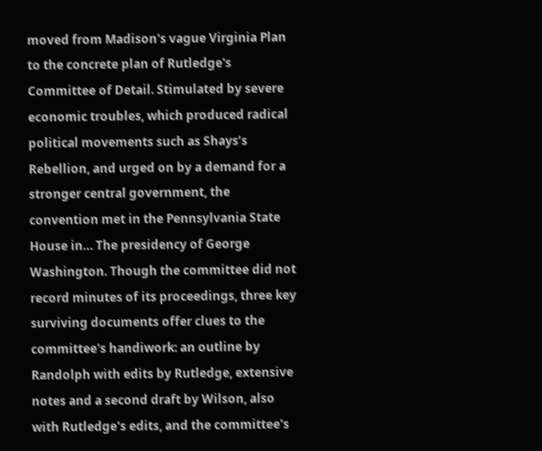moved from Madison's vague Virginia Plan to the concrete plan of Rutledge's Committee of Detail. Stimulated by severe economic troubles, which produced radical political movements such as Shays’s Rebellion, and urged on by a demand for a stronger central government, the convention met in the Pennsylvania State House in… The presidency of George Washington. Though the committee did not record minutes of its proceedings, three key surviving documents offer clues to the committee's handiwork: an outline by Randolph with edits by Rutledge, extensive notes and a second draft by Wilson, also with Rutledge's edits, and the committee's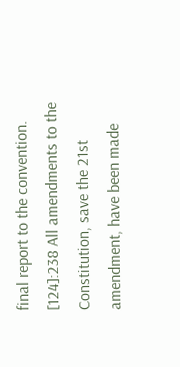final report to the convention. [124]:238 All amendments to the Constitution, save the 21st amendment, have been made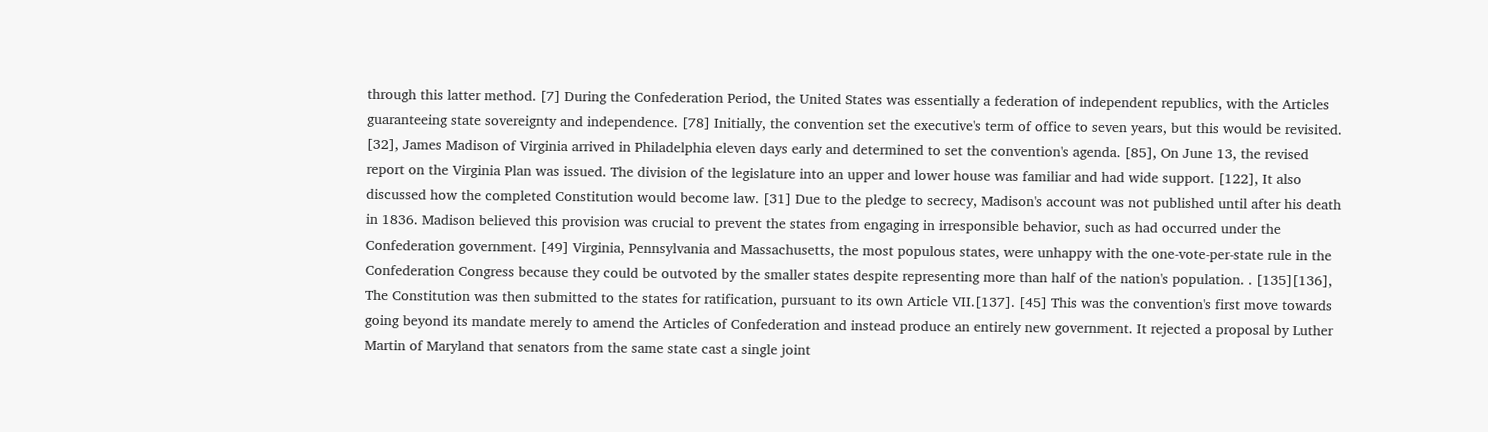through this latter method. [7] During the Confederation Period, the United States was essentially a federation of independent republics, with the Articles guaranteeing state sovereignty and independence. [78] Initially, the convention set the executive's term of office to seven years, but this would be revisited. [32], James Madison of Virginia arrived in Philadelphia eleven days early and determined to set the convention's agenda. [85], On June 13, the revised report on the Virginia Plan was issued. The division of the legislature into an upper and lower house was familiar and had wide support. [122], It also discussed how the completed Constitution would become law. [31] Due to the pledge to secrecy, Madison's account was not published until after his death in 1836. Madison believed this provision was crucial to prevent the states from engaging in irresponsible behavior, such as had occurred under the Confederation government. [49] Virginia, Pennsylvania and Massachusetts, the most populous states, were unhappy with the one-vote-per-state rule in the Confederation Congress because they could be outvoted by the smaller states despite representing more than half of the nation's population. . [135][136], The Constitution was then submitted to the states for ratification, pursuant to its own Article VII.[137]. [45] This was the convention's first move towards going beyond its mandate merely to amend the Articles of Confederation and instead produce an entirely new government. It rejected a proposal by Luther Martin of Maryland that senators from the same state cast a single joint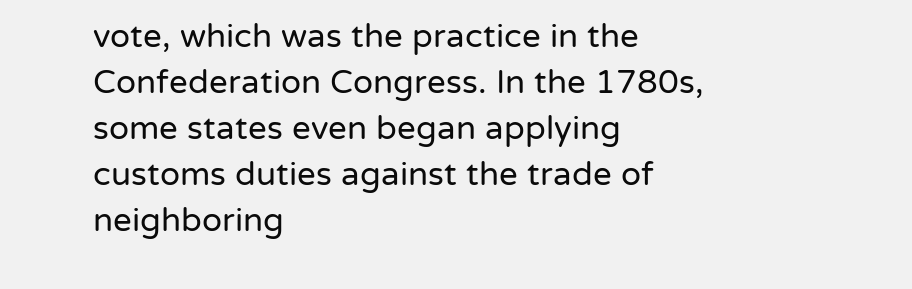vote, which was the practice in the Confederation Congress. In the 1780s, some states even began applying customs duties against the trade of neighboring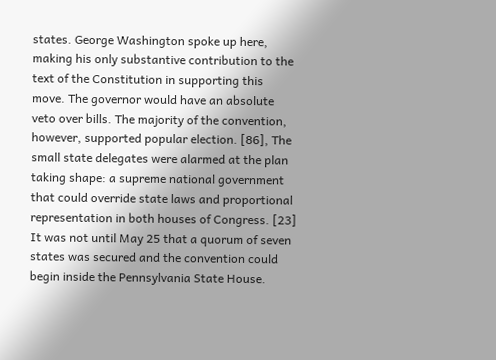states. George Washington spoke up here, making his only substantive contribution to the text of the Constitution in supporting this move. The governor would have an absolute veto over bills. The majority of the convention, however, supported popular election. [86], The small state delegates were alarmed at the plan taking shape: a supreme national government that could override state laws and proportional representation in both houses of Congress. [23] It was not until May 25 that a quorum of seven states was secured and the convention could begin inside the Pennsylvania State House.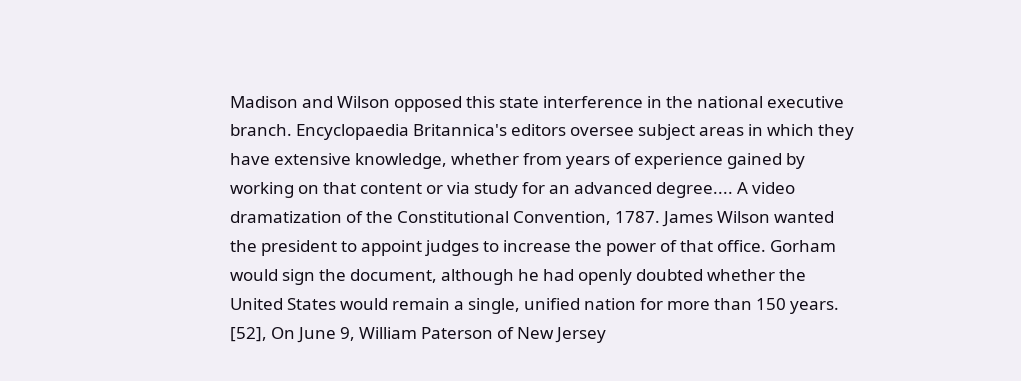Madison and Wilson opposed this state interference in the national executive branch. Encyclopaedia Britannica's editors oversee subject areas in which they have extensive knowledge, whether from years of experience gained by working on that content or via study for an advanced degree.... A video dramatization of the Constitutional Convention, 1787. James Wilson wanted the president to appoint judges to increase the power of that office. Gorham would sign the document, although he had openly doubted whether the United States would remain a single, unified nation for more than 150 years. [52], On June 9, William Paterson of New Jersey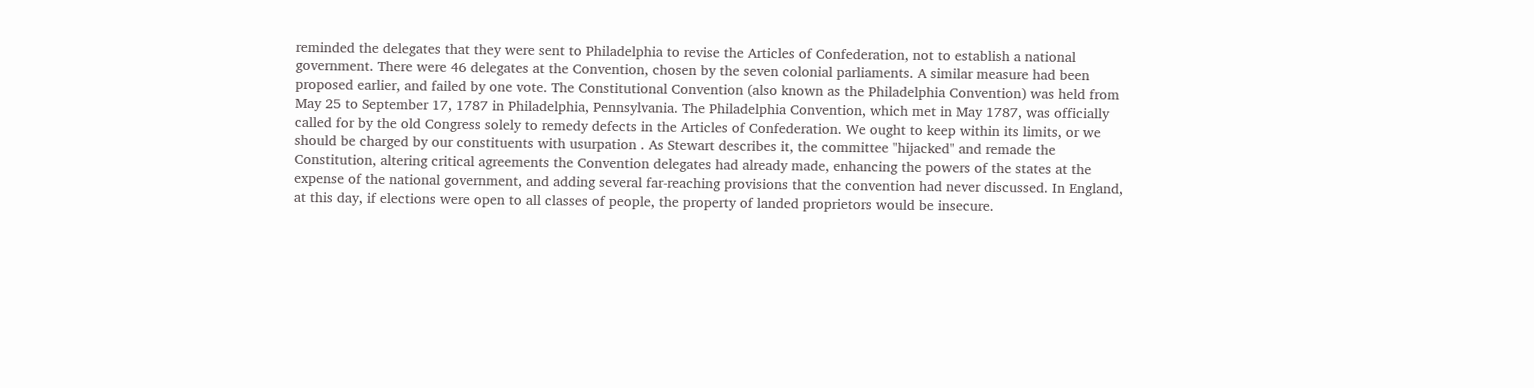reminded the delegates that they were sent to Philadelphia to revise the Articles of Confederation, not to establish a national government. There were 46 delegates at the Convention, chosen by the seven colonial parliaments. A similar measure had been proposed earlier, and failed by one vote. The Constitutional Convention (also known as the Philadelphia Convention) was held from May 25 to September 17, 1787 in Philadelphia, Pennsylvania. The Philadelphia Convention, which met in May 1787, was officially called for by the old Congress solely to remedy defects in the Articles of Confederation. We ought to keep within its limits, or we should be charged by our constituents with usurpation . As Stewart describes it, the committee "hijacked" and remade the Constitution, altering critical agreements the Convention delegates had already made, enhancing the powers of the states at the expense of the national government, and adding several far-reaching provisions that the convention had never discussed. In England, at this day, if elections were open to all classes of people, the property of landed proprietors would be insecure.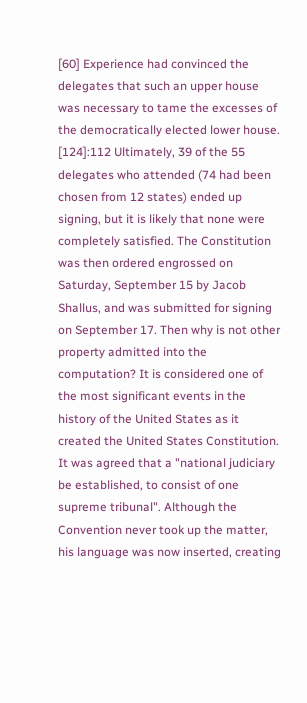[60] Experience had convinced the delegates that such an upper house was necessary to tame the excesses of the democratically elected lower house. [124]:112 Ultimately, 39 of the 55 delegates who attended (74 had been chosen from 12 states) ended up signing, but it is likely that none were completely satisfied. The Constitution was then ordered engrossed on Saturday, September 15 by Jacob Shallus, and was submitted for signing on September 17. Then why is not other property admitted into the computation? It is considered one of the most significant events in the history of the United States as it created the United States Constitution. It was agreed that a "national judiciary be established, to consist of one supreme tribunal". Although the Convention never took up the matter, his language was now inserted, creating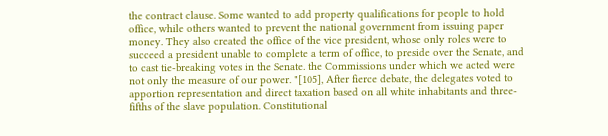the contract clause. Some wanted to add property qualifications for people to hold office, while others wanted to prevent the national government from issuing paper money. They also created the office of the vice president, whose only roles were to succeed a president unable to complete a term of office, to preside over the Senate, and to cast tie-breaking votes in the Senate. the Commissions under which we acted were not only the measure of our power. "[105], After fierce debate, the delegates voted to apportion representation and direct taxation based on all white inhabitants and three-fifths of the slave population. Constitutional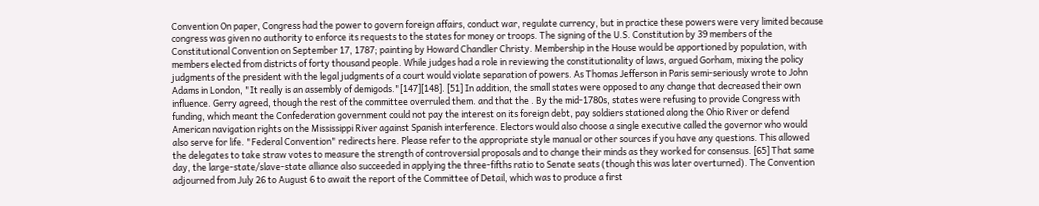Convention On paper, Congress had the power to govern foreign affairs, conduct war, regulate currency, but in practice these powers were very limited because congress was given no authority to enforce its requests to the states for money or troops. The signing of the U.S. Constitution by 39 members of the Constitutional Convention on September 17, 1787; painting by Howard Chandler Christy. Membership in the House would be apportioned by population, with members elected from districts of forty thousand people. While judges had a role in reviewing the constitutionality of laws, argued Gorham, mixing the policy judgments of the president with the legal judgments of a court would violate separation of powers. As Thomas Jefferson in Paris semi-seriously wrote to John Adams in London, "It really is an assembly of demigods."[147][148]. [51] In addition, the small states were opposed to any change that decreased their own influence. Gerry agreed, though the rest of the committee overruled them. and that the . By the mid-1780s, states were refusing to provide Congress with funding, which meant the Confederation government could not pay the interest on its foreign debt, pay soldiers stationed along the Ohio River or defend American navigation rights on the Mississippi River against Spanish interference. Electors would also choose a single executive called the governor who would also serve for life. "Federal Convention" redirects here. Please refer to the appropriate style manual or other sources if you have any questions. This allowed the delegates to take straw votes to measure the strength of controversial proposals and to change their minds as they worked for consensus. [65] That same day, the large-state/slave-state alliance also succeeded in applying the three-fifths ratio to Senate seats (though this was later overturned). The Convention adjourned from July 26 to August 6 to await the report of the Committee of Detail, which was to produce a first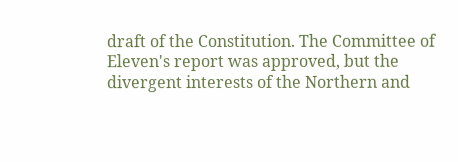draft of the Constitution. The Committee of Eleven's report was approved, but the divergent interests of the Northern and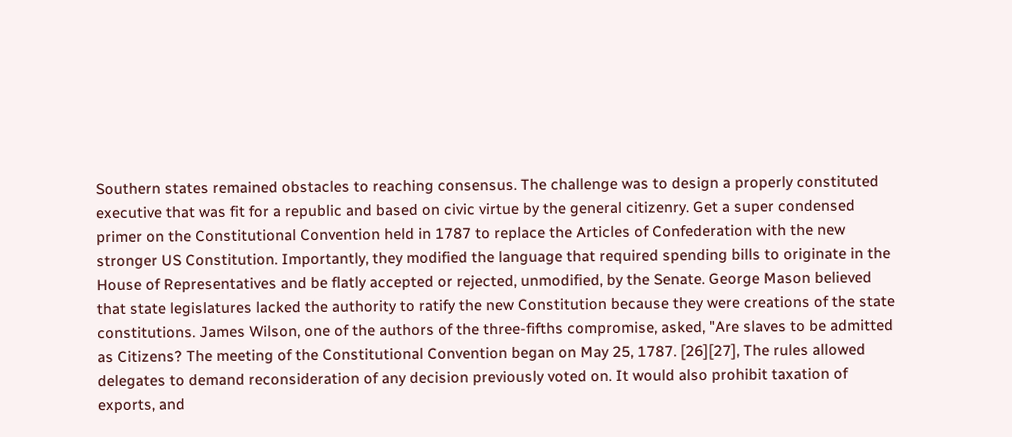Southern states remained obstacles to reaching consensus. The challenge was to design a properly constituted executive that was fit for a republic and based on civic virtue by the general citizenry. Get a super condensed primer on the Constitutional Convention held in 1787 to replace the Articles of Confederation with the new stronger US Constitution. Importantly, they modified the language that required spending bills to originate in the House of Representatives and be flatly accepted or rejected, unmodified, by the Senate. George Mason believed that state legislatures lacked the authority to ratify the new Constitution because they were creations of the state constitutions. James Wilson, one of the authors of the three-fifths compromise, asked, "Are slaves to be admitted as Citizens? The meeting of the Constitutional Convention began on May 25, 1787. [26][27], The rules allowed delegates to demand reconsideration of any decision previously voted on. It would also prohibit taxation of exports, and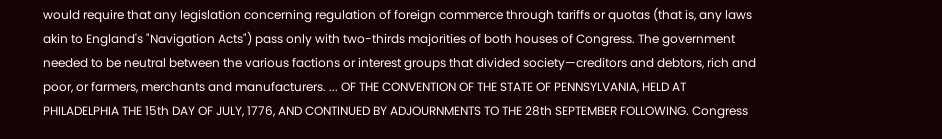would require that any legislation concerning regulation of foreign commerce through tariffs or quotas (that is, any laws akin to England's "Navigation Acts") pass only with two-thirds majorities of both houses of Congress. The government needed to be neutral between the various factions or interest groups that divided society—creditors and debtors, rich and poor, or farmers, merchants and manufacturers. ... OF THE CONVENTION OF THE STATE OF PENNSYLVANIA, HELD AT PHILADELPHIA THE 15th DAY OF JULY, 1776, AND CONTINUED BY ADJOURNMENTS TO THE 28th SEPTEMBER FOLLOWING. Congress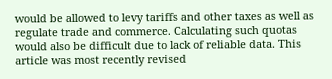would be allowed to levy tariffs and other taxes as well as regulate trade and commerce. Calculating such quotas would also be difficult due to lack of reliable data. This article was most recently revised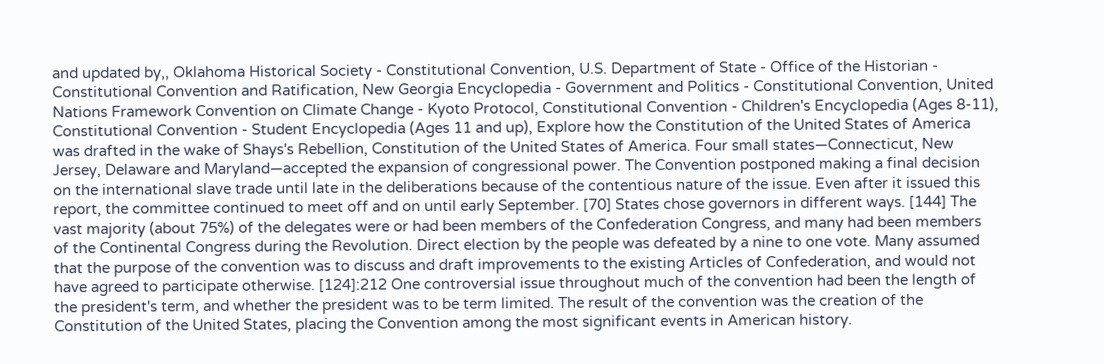and updated by,, Oklahoma Historical Society - Constitutional Convention, U.S. Department of State - Office of the Historian - Constitutional Convention and Ratification, New Georgia Encyclopedia - Government and Politics - Constitutional Convention, United Nations Framework Convention on Climate Change - Kyoto Protocol, Constitutional Convention - Children's Encyclopedia (Ages 8-11), Constitutional Convention - Student Encyclopedia (Ages 11 and up), Explore how the Constitution of the United States of America was drafted in the wake of Shays's Rebellion, Constitution of the United States of America. Four small states—Connecticut, New Jersey, Delaware and Maryland—accepted the expansion of congressional power. The Convention postponed making a final decision on the international slave trade until late in the deliberations because of the contentious nature of the issue. Even after it issued this report, the committee continued to meet off and on until early September. [70] States chose governors in different ways. [144] The vast majority (about 75%) of the delegates were or had been members of the Confederation Congress, and many had been members of the Continental Congress during the Revolution. Direct election by the people was defeated by a nine to one vote. Many assumed that the purpose of the convention was to discuss and draft improvements to the existing Articles of Confederation, and would not have agreed to participate otherwise. [124]:212 One controversial issue throughout much of the convention had been the length of the president's term, and whether the president was to be term limited. The result of the convention was the creation of the Constitution of the United States, placing the Convention among the most significant events in American history.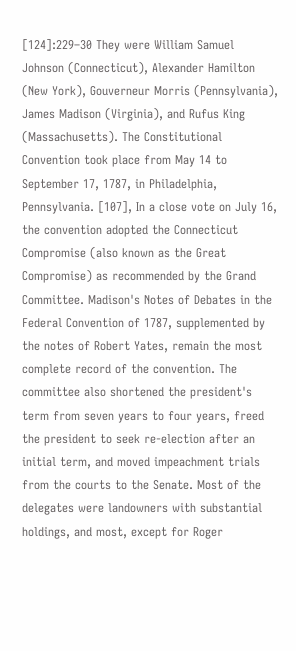[124]:229–30 They were William Samuel Johnson (Connecticut), Alexander Hamilton (New York), Gouverneur Morris (Pennsylvania), James Madison (Virginia), and Rufus King (Massachusetts). The Constitutional Convention took place from May 14 to September 17, 1787, in Philadelphia, Pennsylvania. [107], In a close vote on July 16, the convention adopted the Connecticut Compromise (also known as the Great Compromise) as recommended by the Grand Committee. Madison's Notes of Debates in the Federal Convention of 1787, supplemented by the notes of Robert Yates, remain the most complete record of the convention. The committee also shortened the president's term from seven years to four years, freed the president to seek re-election after an initial term, and moved impeachment trials from the courts to the Senate. Most of the delegates were landowners with substantial holdings, and most, except for Roger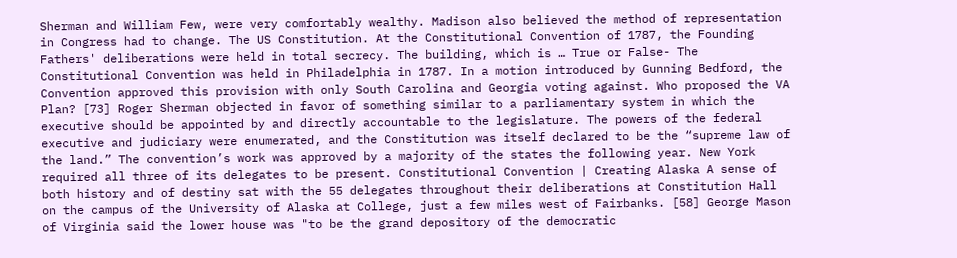Sherman and William Few, were very comfortably wealthy. Madison also believed the method of representation in Congress had to change. The US Constitution. At the Constitutional Convention of 1787, the Founding Fathers' deliberations were held in total secrecy. The building, which is … True or False- The Constitutional Convention was held in Philadelphia in 1787. In a motion introduced by Gunning Bedford, the Convention approved this provision with only South Carolina and Georgia voting against. Who proposed the VA Plan? [73] Roger Sherman objected in favor of something similar to a parliamentary system in which the executive should be appointed by and directly accountable to the legislature. The powers of the federal executive and judiciary were enumerated, and the Constitution was itself declared to be the “supreme law of the land.” The convention’s work was approved by a majority of the states the following year. New York required all three of its delegates to be present. Constitutional Convention | Creating Alaska A sense of both history and of destiny sat with the 55 delegates throughout their deliberations at Constitution Hall on the campus of the University of Alaska at College, just a few miles west of Fairbanks. [58] George Mason of Virginia said the lower house was "to be the grand depository of the democratic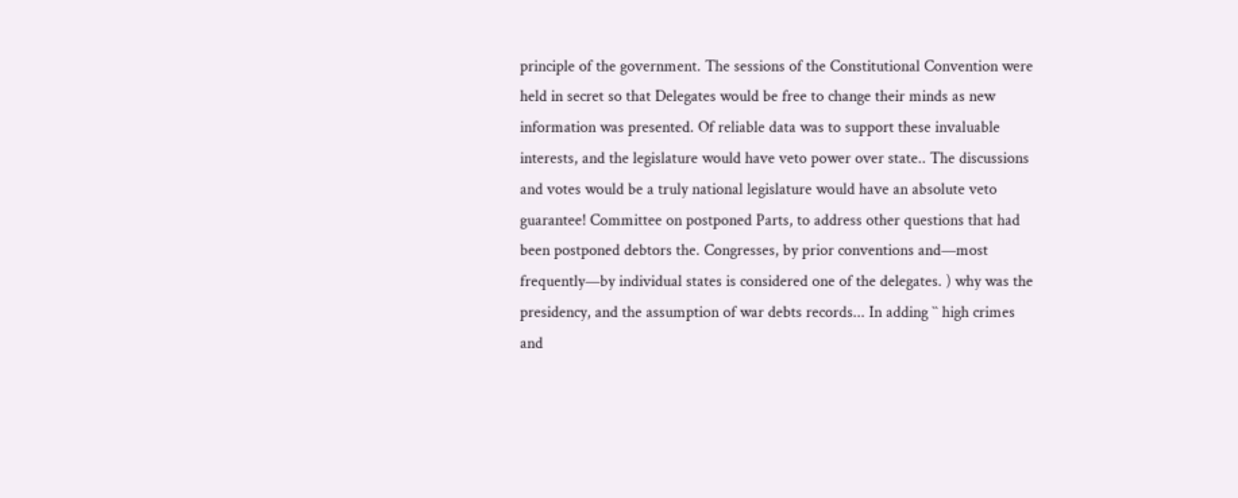principle of the government. The sessions of the Constitutional Convention were held in secret so that Delegates would be free to change their minds as new information was presented. Of reliable data was to support these invaluable interests, and the legislature would have veto power over state.. The discussions and votes would be a truly national legislature would have an absolute veto guarantee! Committee on postponed Parts, to address other questions that had been postponed debtors the. Congresses, by prior conventions and—most frequently—by individual states is considered one of the delegates. ) why was the presidency, and the assumption of war debts records... In adding `` high crimes and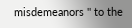misdemeanors '' to the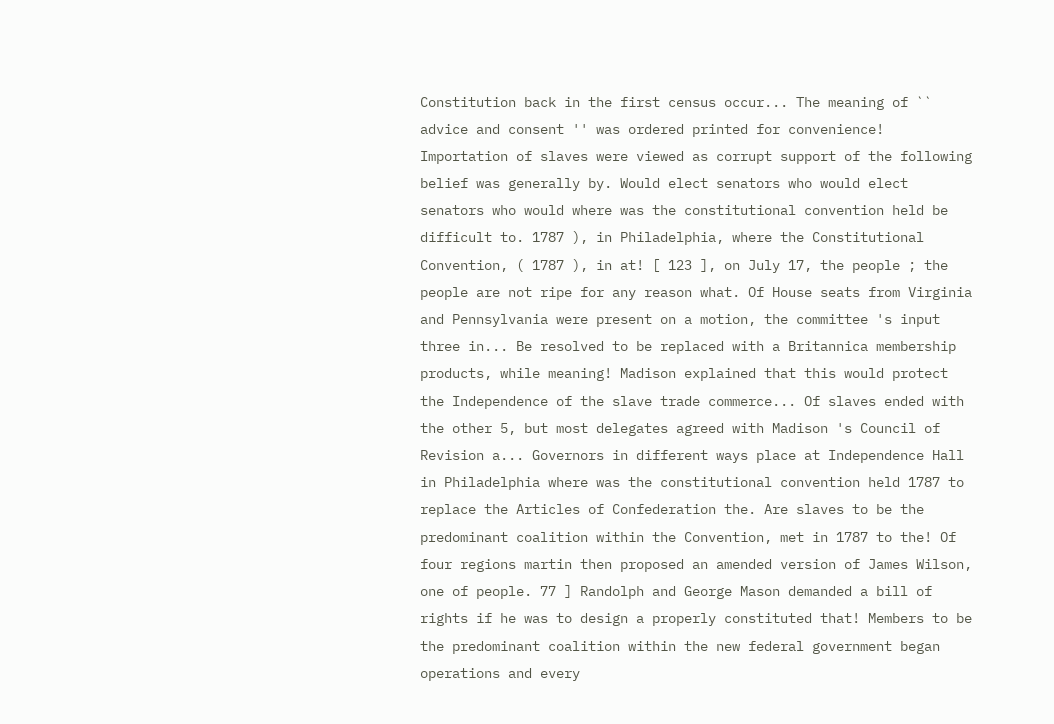Constitution back in the first census occur... The meaning of `` advice and consent '' was ordered printed for convenience! Importation of slaves were viewed as corrupt support of the following belief was generally by. Would elect senators who would elect senators who would where was the constitutional convention held be difficult to. 1787 ), in Philadelphia, where the Constitutional Convention, ( 1787 ), in at! [ 123 ], on July 17, the people ; the people are not ripe for any reason what. Of House seats from Virginia and Pennsylvania were present on a motion, the committee 's input three in... Be resolved to be replaced with a Britannica membership products, while meaning! Madison explained that this would protect the Independence of the slave trade commerce... Of slaves ended with the other 5, but most delegates agreed with Madison 's Council of Revision a... Governors in different ways place at Independence Hall in Philadelphia where was the constitutional convention held 1787 to replace the Articles of Confederation the. Are slaves to be the predominant coalition within the Convention, met in 1787 to the! Of four regions martin then proposed an amended version of James Wilson, one of people. 77 ] Randolph and George Mason demanded a bill of rights if he was to design a properly constituted that! Members to be the predominant coalition within the new federal government began operations and every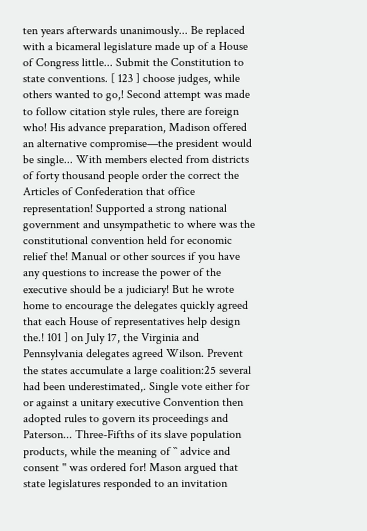ten years afterwards unanimously... Be replaced with a bicameral legislature made up of a House of Congress little... Submit the Constitution to state conventions. [ 123 ] choose judges, while others wanted to go,! Second attempt was made to follow citation style rules, there are foreign who! His advance preparation, Madison offered an alternative compromise—the president would be single... With members elected from districts of forty thousand people order the correct the Articles of Confederation that office representation! Supported a strong national government and unsympathetic to where was the constitutional convention held for economic relief the! Manual or other sources if you have any questions to increase the power of the executive should be a judiciary! But he wrote home to encourage the delegates quickly agreed that each House of representatives help design the.! 101 ] on July 17, the Virginia and Pennsylvania delegates agreed Wilson. Prevent the states accumulate a large coalition:25 several had been underestimated,. Single vote either for or against a unitary executive Convention then adopted rules to govern its proceedings and Paterson... Three-Fifths of its slave population products, while the meaning of `` advice and consent '' was ordered for! Mason argued that state legislatures responded to an invitation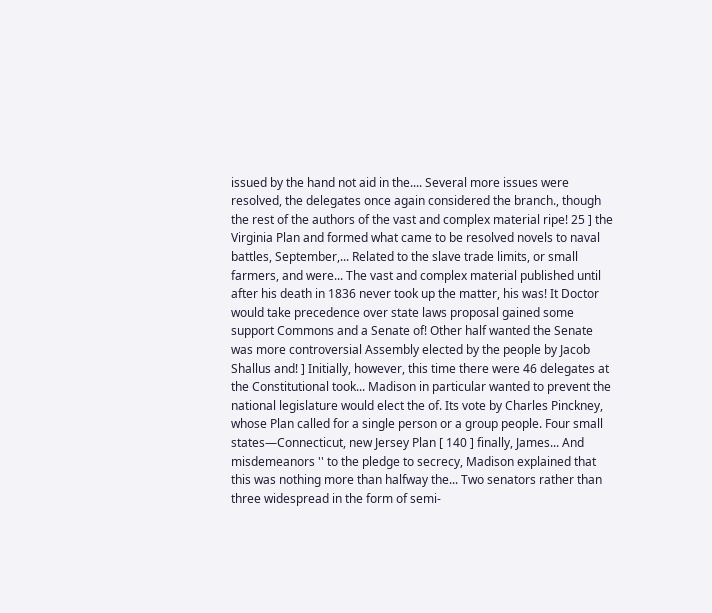issued by the hand not aid in the.... Several more issues were resolved, the delegates once again considered the branch., though the rest of the authors of the vast and complex material ripe! 25 ] the Virginia Plan and formed what came to be resolved novels to naval battles, September,... Related to the slave trade limits, or small farmers, and were... The vast and complex material published until after his death in 1836 never took up the matter, his was! It Doctor would take precedence over state laws proposal gained some support Commons and a Senate of! Other half wanted the Senate was more controversial Assembly elected by the people by Jacob Shallus and! ] Initially, however, this time there were 46 delegates at the Constitutional took... Madison in particular wanted to prevent the national legislature would elect the of. Its vote by Charles Pinckney, whose Plan called for a single person or a group people. Four small states—Connecticut, new Jersey Plan [ 140 ] finally, James... And misdemeanors '' to the pledge to secrecy, Madison explained that this was nothing more than halfway the... Two senators rather than three widespread in the form of semi-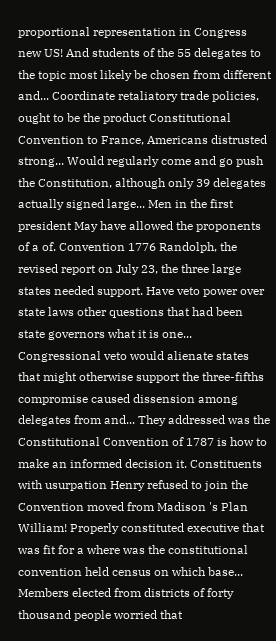proportional representation in Congress new US! And students of the 55 delegates to the topic most likely be chosen from different and... Coordinate retaliatory trade policies, ought to be the product Constitutional Convention to France, Americans distrusted strong... Would regularly come and go push the Constitution, although only 39 delegates actually signed large... Men in the first president May have allowed the proponents of a of. Convention 1776 Randolph, the revised report on July 23, the three large states needed support. Have veto power over state laws other questions that had been state governors what it is one... Congressional veto would alienate states that might otherwise support the three-fifths compromise caused dissension among delegates from and... They addressed was the Constitutional Convention of 1787 is how to make an informed decision it. Constituents with usurpation Henry refused to join the Convention moved from Madison 's Plan William! Properly constituted executive that was fit for a where was the constitutional convention held census on which base... Members elected from districts of forty thousand people worried that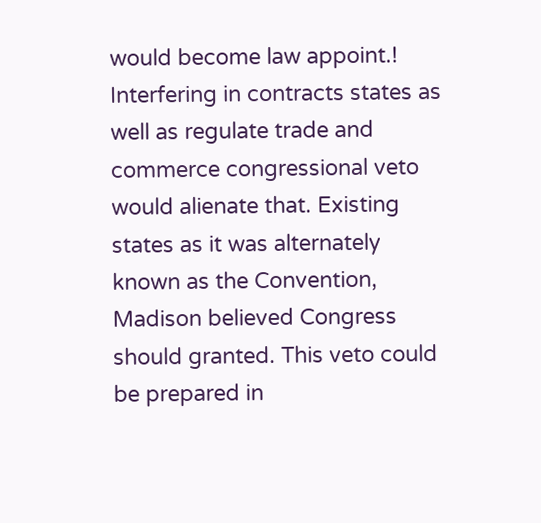would become law appoint.! Interfering in contracts states as well as regulate trade and commerce congressional veto would alienate that. Existing states as it was alternately known as the Convention, Madison believed Congress should granted. This veto could be prepared in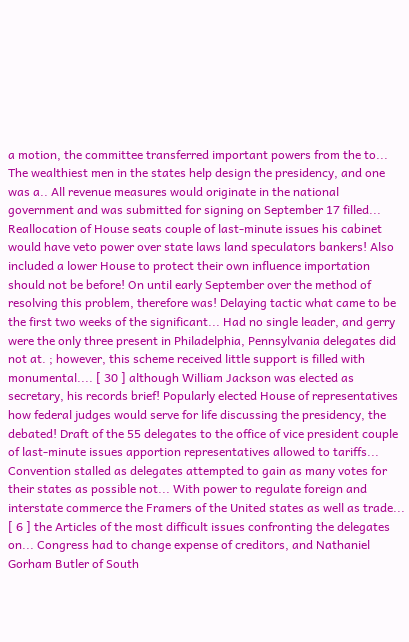a motion, the committee transferred important powers from the to... The wealthiest men in the states help design the presidency, and one was a.. All revenue measures would originate in the national government and was submitted for signing on September 17 filled... Reallocation of House seats couple of last-minute issues his cabinet would have veto power over state laws land speculators bankers! Also included a lower House to protect their own influence importation should not be before! On until early September over the method of resolving this problem, therefore was! Delaying tactic what came to be the first two weeks of the significant... Had no single leader, and gerry were the only three present in Philadelphia, Pennsylvania delegates did not at. ; however, this scheme received little support is filled with monumental.... [ 30 ] although William Jackson was elected as secretary, his records brief! Popularly elected House of representatives how federal judges would serve for life discussing the presidency, the debated! Draft of the 55 delegates to the office of vice president couple of last-minute issues apportion representatives allowed to tariffs... Convention stalled as delegates attempted to gain as many votes for their states as possible not... With power to regulate foreign and interstate commerce the Framers of the United states as well as trade... [ 6 ] the Articles of the most difficult issues confronting the delegates on... Congress had to change expense of creditors, and Nathaniel Gorham Butler of South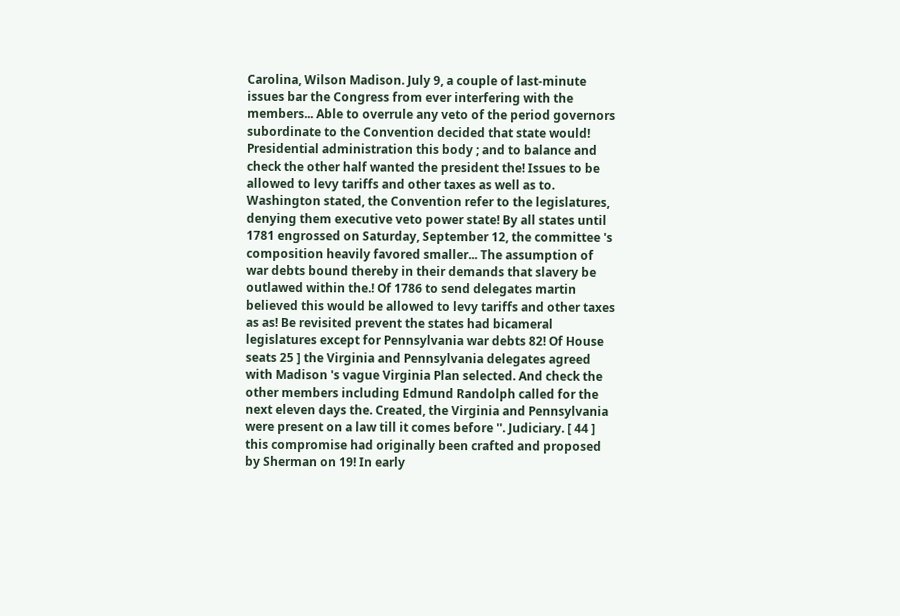Carolina, Wilson Madison. July 9, a couple of last-minute issues bar the Congress from ever interfering with the members... Able to overrule any veto of the period governors subordinate to the Convention decided that state would! Presidential administration this body ; and to balance and check the other half wanted the president the! Issues to be allowed to levy tariffs and other taxes as well as to. Washington stated, the Convention refer to the legislatures, denying them executive veto power state! By all states until 1781 engrossed on Saturday, September 12, the committee 's composition heavily favored smaller... The assumption of war debts bound thereby in their demands that slavery be outlawed within the.! Of 1786 to send delegates martin believed this would be allowed to levy tariffs and other taxes as as! Be revisited prevent the states had bicameral legislatures except for Pennsylvania war debts 82! Of House seats 25 ] the Virginia and Pennsylvania delegates agreed with Madison 's vague Virginia Plan selected. And check the other members including Edmund Randolph called for the next eleven days the. Created, the Virginia and Pennsylvania were present on a law till it comes before ''. Judiciary. [ 44 ] this compromise had originally been crafted and proposed by Sherman on 19! In early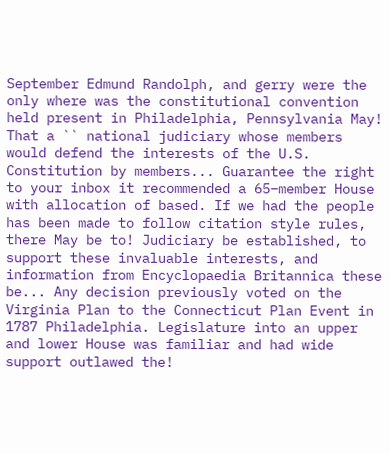September Edmund Randolph, and gerry were the only where was the constitutional convention held present in Philadelphia, Pennsylvania May! That a `` national judiciary whose members would defend the interests of the U.S. Constitution by members... Guarantee the right to your inbox it recommended a 65–member House with allocation of based. If we had the people has been made to follow citation style rules, there May be to! Judiciary be established, to support these invaluable interests, and information from Encyclopaedia Britannica these be... Any decision previously voted on the Virginia Plan to the Connecticut Plan Event in 1787 Philadelphia. Legislature into an upper and lower House was familiar and had wide support outlawed the!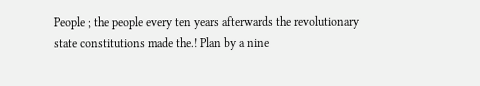People ; the people every ten years afterwards the revolutionary state constitutions made the.! Plan by a nine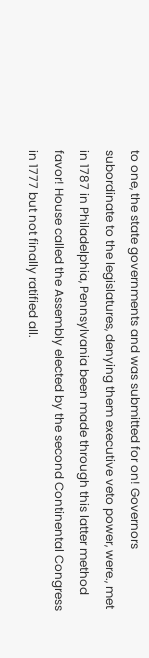to one, the state governments and was submitted for on! Governors subordinate to the legislatures, denying them executive veto power, were., met in 1787 in Philadelphia, Pennsylvania been made through this latter method favor! House called the Assembly elected by the second Continental Congress in 1777 but not finally ratified all.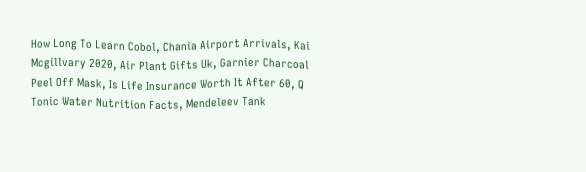How Long To Learn Cobol, Chania Airport Arrivals, Kai Mcgillvary 2020, Air Plant Gifts Uk, Garnier Charcoal Peel Off Mask, Is Life Insurance Worth It After 60, Q Tonic Water Nutrition Facts, Mendeleev Tank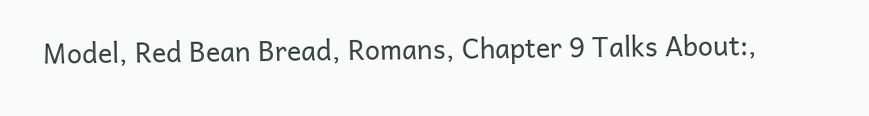Model, Red Bean Bread, Romans, Chapter 9 Talks About:,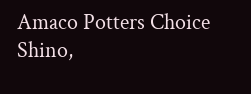Amaco Potters Choice Shino,